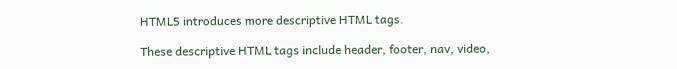HTML5 introduces more descriptive HTML tags.

These descriptive HTML tags include header, footer, nav, video,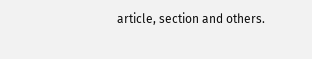article, section and others.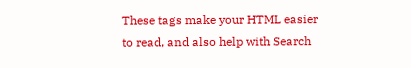These tags make your HTML easier to read, and also help with Search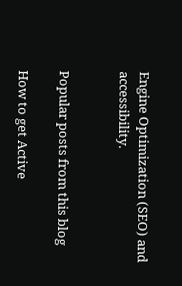Engine Optimization (SEO) and accessibility.


Popular posts from this blog

How to get Active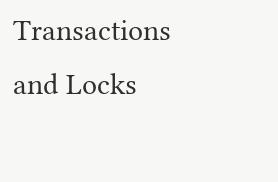Transactions and Locks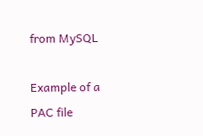from MySQL

Example of a PAC file